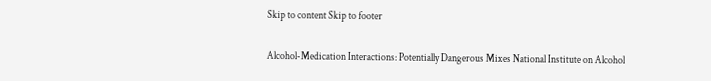Skip to content Skip to footer

Alcohol-Medication Interactions: Potentially Dangerous Mixes National Institute on Alcohol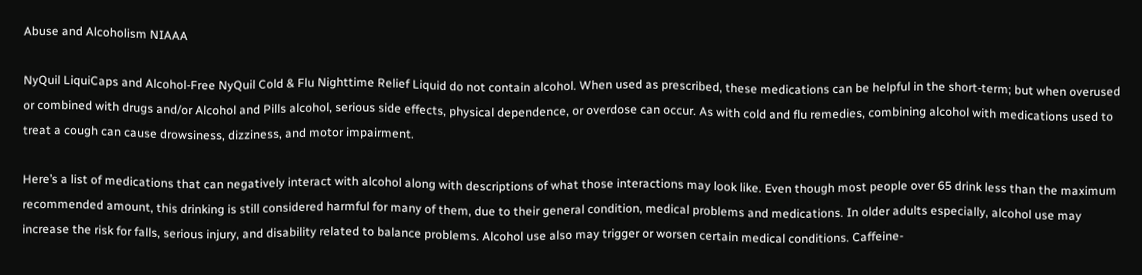Abuse and Alcoholism NIAAA

NyQuil LiquiCaps and Alcohol-Free NyQuil Cold & Flu Nighttime Relief Liquid do not contain alcohol. When used as prescribed, these medications can be helpful in the short-term; but when overused or combined with drugs and/or Alcohol and Pills alcohol, serious side effects, physical dependence, or overdose can occur. As with cold and flu remedies, combining alcohol with medications used to treat a cough can cause drowsiness, dizziness, and motor impairment.

Here’s a list of medications that can negatively interact with alcohol along with descriptions of what those interactions may look like. Even though most people over 65 drink less than the maximum recommended amount, this drinking is still considered harmful for many of them, due to their general condition, medical problems and medications. In older adults especially, alcohol use may increase the risk for falls, serious injury, and disability related to balance problems. Alcohol use also may trigger or worsen certain medical conditions. Caffeine-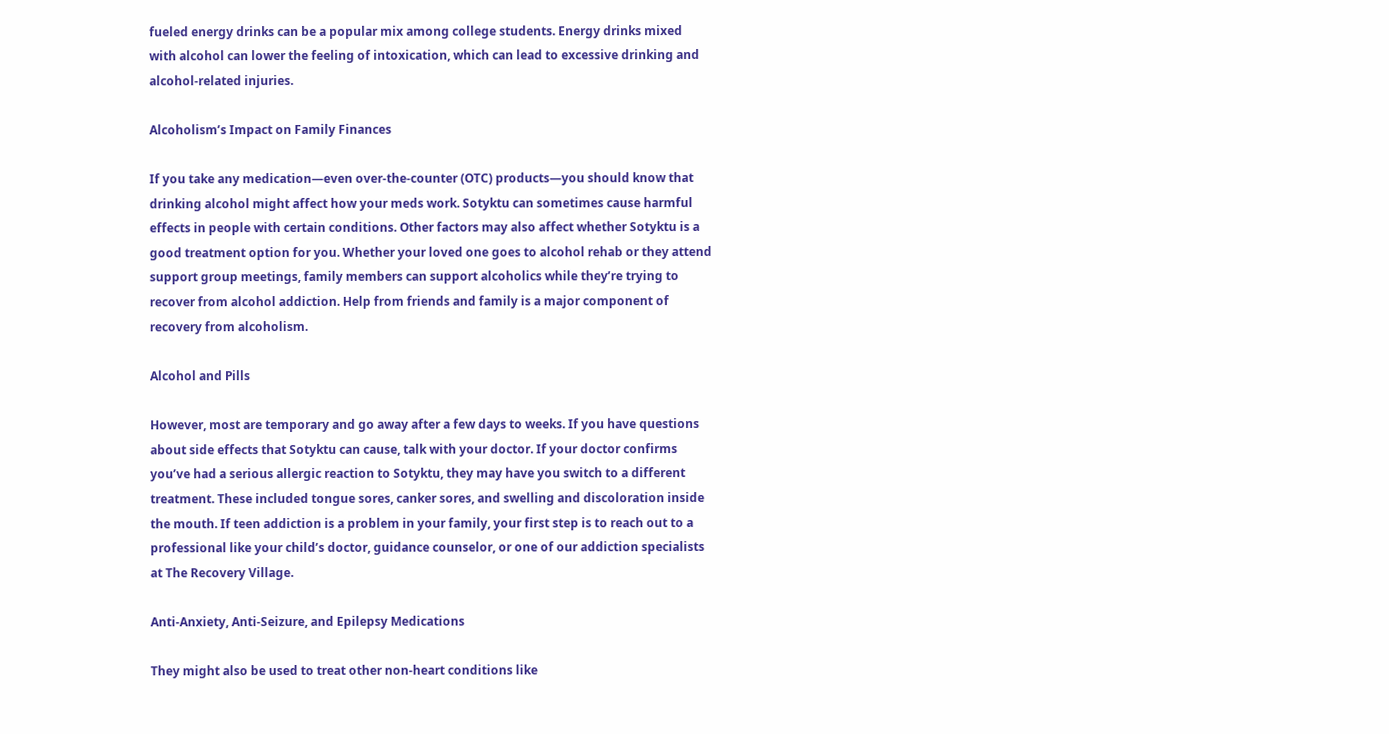fueled energy drinks can be a popular mix among college students. Energy drinks mixed with alcohol can lower the feeling of intoxication, which can lead to excessive drinking and alcohol-related injuries.

Alcoholism’s Impact on Family Finances

If you take any medication—even over-the-counter (OTC) products—you should know that drinking alcohol might affect how your meds work. Sotyktu can sometimes cause harmful effects in people with certain conditions. Other factors may also affect whether Sotyktu is a good treatment option for you. Whether your loved one goes to alcohol rehab or they attend support group meetings, family members can support alcoholics while they’re trying to recover from alcohol addiction. Help from friends and family is a major component of recovery from alcoholism.

Alcohol and Pills

However, most are temporary and go away after a few days to weeks. If you have questions about side effects that Sotyktu can cause, talk with your doctor. If your doctor confirms you’ve had a serious allergic reaction to Sotyktu, they may have you switch to a different treatment. These included tongue sores, canker sores, and swelling and discoloration inside the mouth. If teen addiction is a problem in your family, your first step is to reach out to a professional like your child’s doctor, guidance counselor, or one of our addiction specialists at The Recovery Village.

Anti-Anxiety, Anti-Seizure, and Epilepsy Medications

They might also be used to treat other non-heart conditions like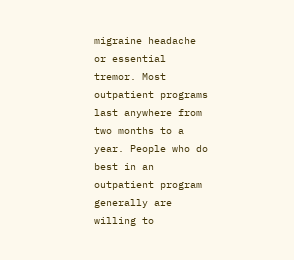migraine headache or essential tremor. Most outpatient programs last anywhere from two months to a year. People who do best in an outpatient program generally are willing to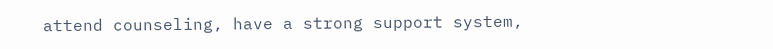attend counseling, have a strong support system,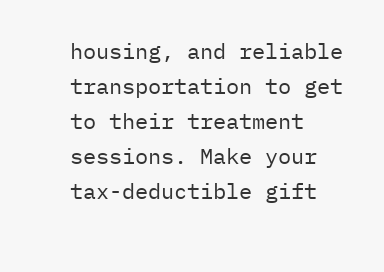housing, and reliable transportation to get to their treatment sessions. Make your tax-deductible gift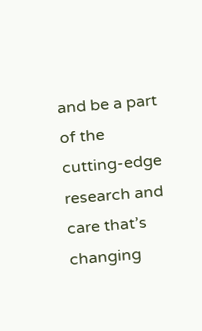and be a part of the cutting-edge research and care that’s changing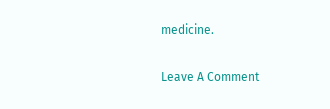medicine.

Leave A Comment